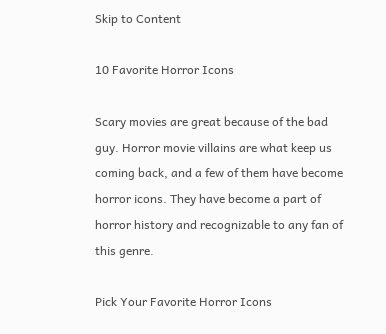Skip to Content

10 Favorite Horror Icons

Scary movies are great because of the bad guy. Horror movie villains are what keep us coming back, and a few of them have become horror icons. They have become a part of horror history and recognizable to any fan of this genre.

Pick Your Favorite Horror Icons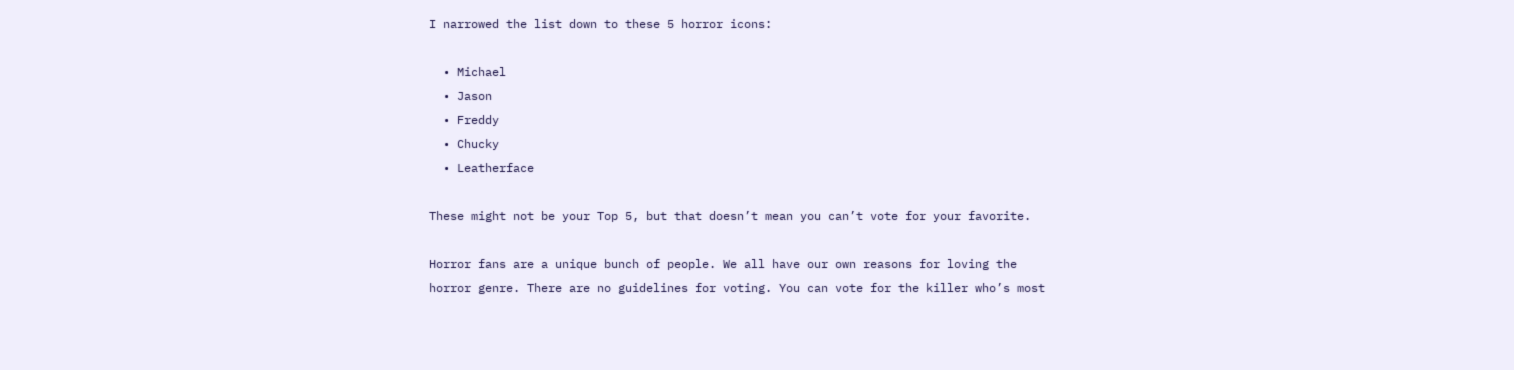I narrowed the list down to these 5 horror icons:

  • Michael
  • Jason
  • Freddy
  • Chucky
  • Leatherface

These might not be your Top 5, but that doesn’t mean you can’t vote for your favorite.

Horror fans are a unique bunch of people. We all have our own reasons for loving the horror genre. There are no guidelines for voting. You can vote for the killer who’s most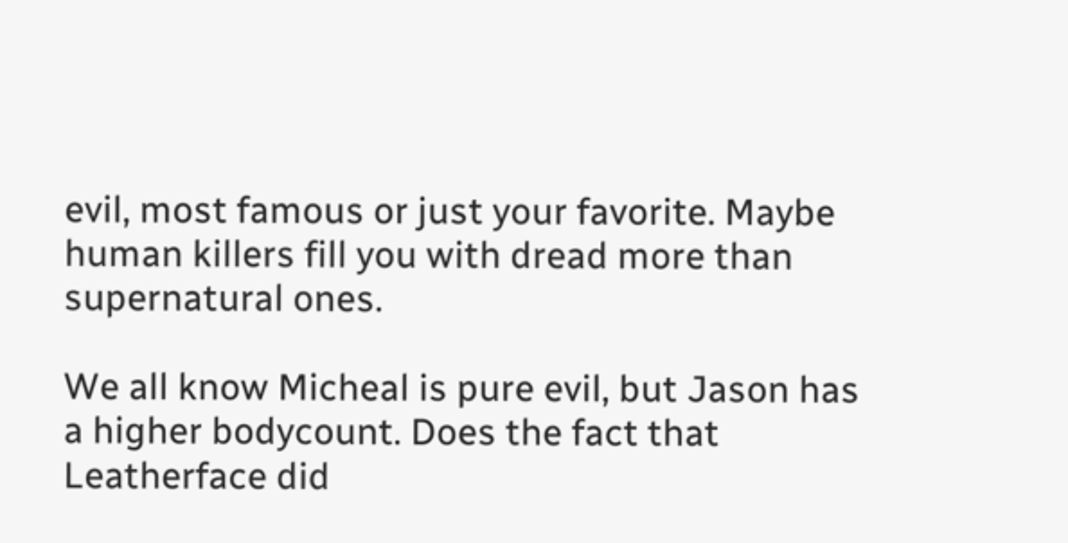evil, most famous or just your favorite. Maybe human killers fill you with dread more than supernatural ones.

We all know Micheal is pure evil, but Jason has a higher bodycount. Does the fact that Leatherface did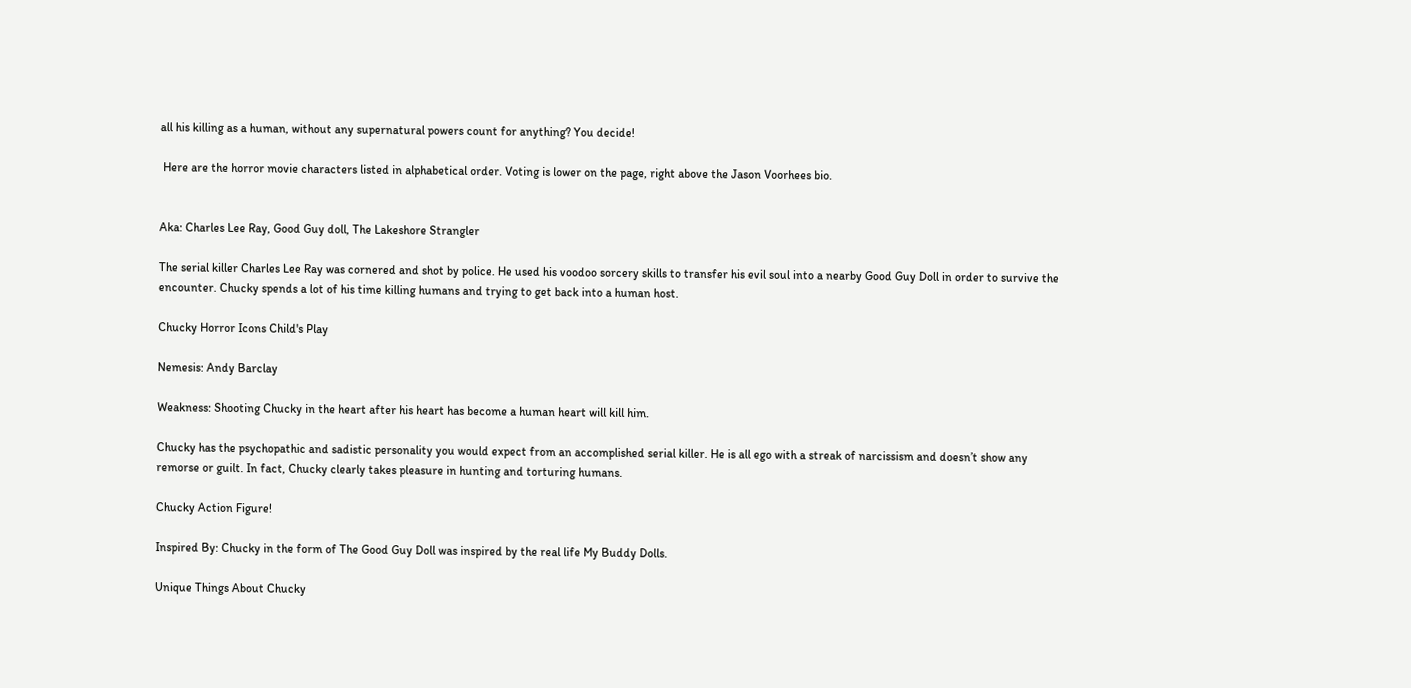all his killing as a human, without any supernatural powers count for anything? You decide!

 Here are the horror movie characters listed in alphabetical order. Voting is lower on the page, right above the Jason Voorhees bio.


Aka: Charles Lee Ray, Good Guy doll, The Lakeshore Strangler

The serial killer Charles Lee Ray was cornered and shot by police. He used his voodoo sorcery skills to transfer his evil soul into a nearby Good Guy Doll in order to survive the encounter. Chucky spends a lot of his time killing humans and trying to get back into a human host.

Chucky Horror Icons Child's Play

Nemesis: Andy Barclay

Weakness: Shooting Chucky in the heart after his heart has become a human heart will kill him.

Chucky has the psychopathic and sadistic personality you would expect from an accomplished serial killer. He is all ego with a streak of narcissism and doesn’t show any remorse or guilt. In fact, Chucky clearly takes pleasure in hunting and torturing humans.

Chucky Action Figure!

Inspired By: Chucky in the form of The Good Guy Doll was inspired by the real life My Buddy Dolls.

Unique Things About Chucky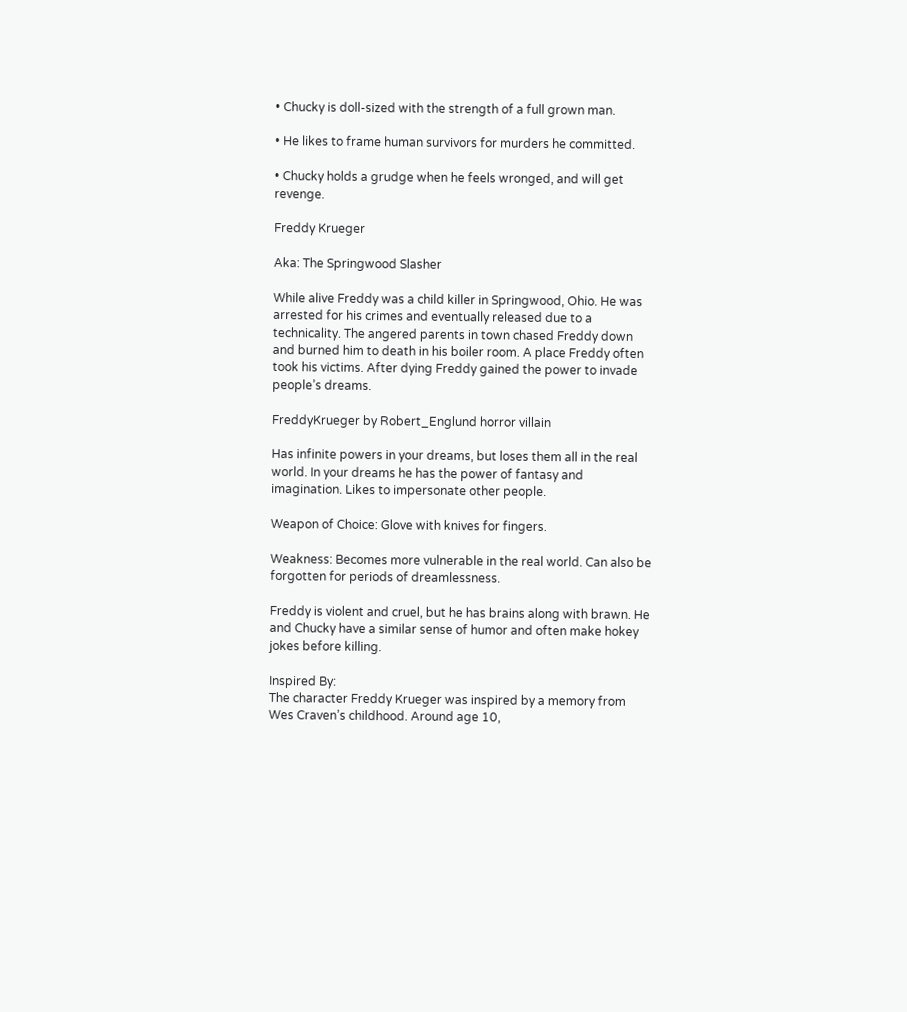• Chucky is doll-sized with the strength of a full grown man.

• He likes to frame human survivors for murders he committed.

• Chucky holds a grudge when he feels wronged, and will get revenge.

Freddy Krueger

Aka: The Springwood Slasher

While alive Freddy was a child killer in Springwood, Ohio. He was arrested for his crimes and eventually released due to a technicality. The angered parents in town chased Freddy down and burned him to death in his boiler room. A place Freddy often took his victims. After dying Freddy gained the power to invade people’s dreams.

FreddyKrueger by Robert_Englund horror villain

Has infinite powers in your dreams, but loses them all in the real world. In your dreams he has the power of fantasy and imagination. Likes to impersonate other people.

Weapon of Choice: Glove with knives for fingers.

Weakness: Becomes more vulnerable in the real world. Can also be forgotten for periods of dreamlessness.

Freddy is violent and cruel, but he has brains along with brawn. He and Chucky have a similar sense of humor and often make hokey jokes before killing.

Inspired By:
The character Freddy Krueger was inspired by a memory from Wes Craven’s childhood. Around age 10,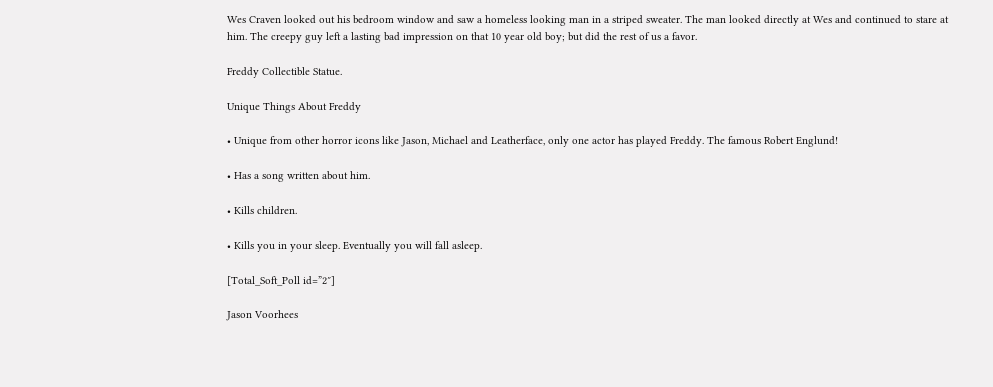Wes Craven looked out his bedroom window and saw a homeless looking man in a striped sweater. The man looked directly at Wes and continued to stare at him. The creepy guy left a lasting bad impression on that 10 year old boy; but did the rest of us a favor.

Freddy Collectible Statue.

Unique Things About Freddy

• Unique from other horror icons like Jason, Michael and Leatherface, only one actor has played Freddy. The famous Robert Englund!

• Has a song written about him.

• Kills children.

• Kills you in your sleep. Eventually you will fall asleep.

[Total_Soft_Poll id=”2″]

Jason Voorhees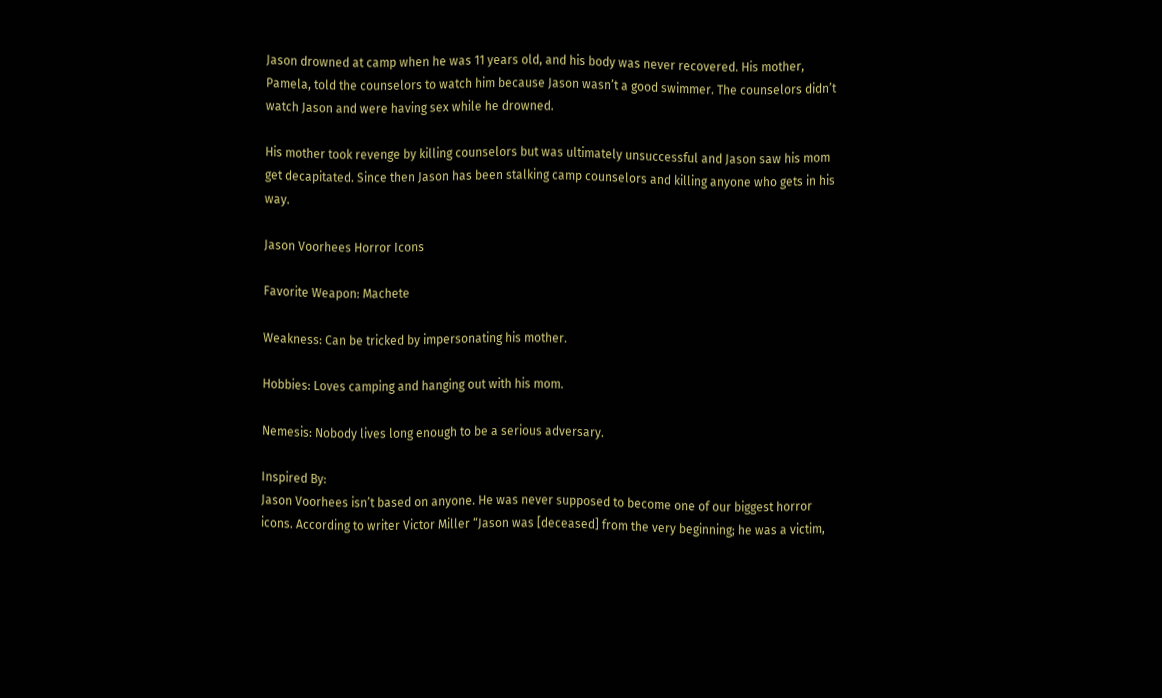Jason drowned at camp when he was 11 years old, and his body was never recovered. His mother, Pamela, told the counselors to watch him because Jason wasn’t a good swimmer. The counselors didn’t watch Jason and were having sex while he drowned.

His mother took revenge by killing counselors but was ultimately unsuccessful and Jason saw his mom get decapitated. Since then Jason has been stalking camp counselors and killing anyone who gets in his way.

Jason Voorhees Horror Icons

Favorite Weapon: Machete

Weakness: Can be tricked by impersonating his mother.

Hobbies: Loves camping and hanging out with his mom.

Nemesis: Nobody lives long enough to be a serious adversary.

Inspired By:
Jason Voorhees isn’t based on anyone. He was never supposed to become one of our biggest horror icons. According to writer Victor Miller “Jason was [deceased] from the very beginning; he was a victim,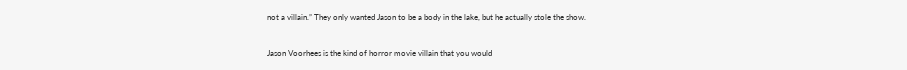not a villain.” They only wanted Jason to be a body in the lake, but he actually stole the show.

Jason Voorhees is the kind of horror movie villain that you would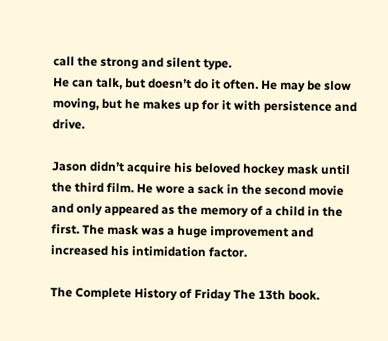call the strong and silent type.
He can talk, but doesn’t do it often. He may be slow moving, but he makes up for it with persistence and drive.

Jason didn’t acquire his beloved hockey mask until the third film. He wore a sack in the second movie and only appeared as the memory of a child in the first. The mask was a huge improvement and increased his intimidation factor.

The Complete History of Friday The 13th book.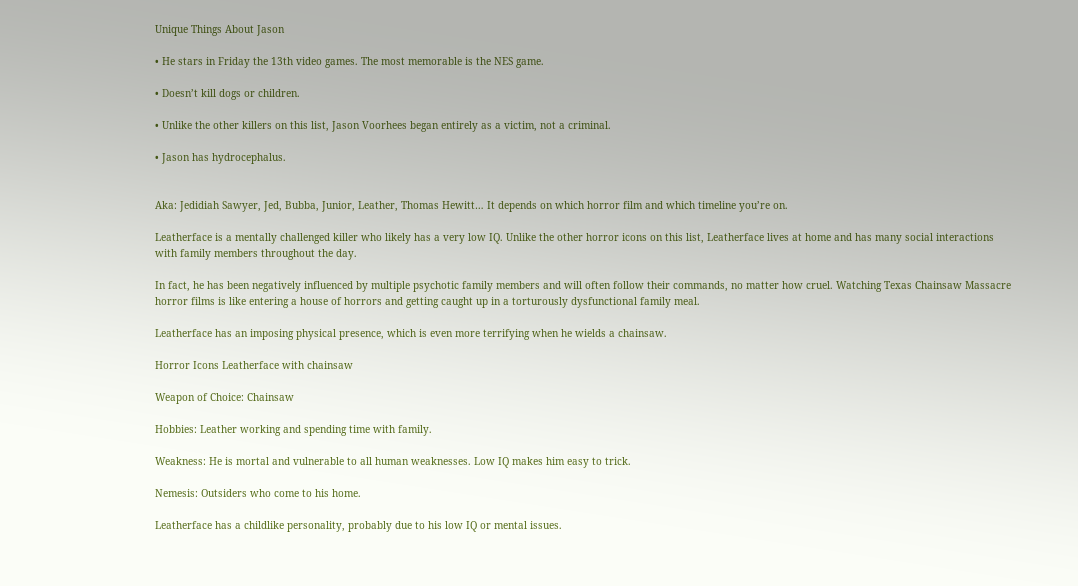Unique Things About Jason

• He stars in Friday the 13th video games. The most memorable is the NES game.

• Doesn’t kill dogs or children.

• Unlike the other killers on this list, Jason Voorhees began entirely as a victim, not a criminal.

• Jason has hydrocephalus.


Aka: Jedidiah Sawyer, Jed, Bubba, Junior, Leather, Thomas Hewitt… It depends on which horror film and which timeline you’re on.

Leatherface is a mentally challenged killer who likely has a very low IQ. Unlike the other horror icons on this list, Leatherface lives at home and has many social interactions with family members throughout the day.

In fact, he has been negatively influenced by multiple psychotic family members and will often follow their commands, no matter how cruel. Watching Texas Chainsaw Massacre horror films is like entering a house of horrors and getting caught up in a torturously dysfunctional family meal.

Leatherface has an imposing physical presence, which is even more terrifying when he wields a chainsaw.

Horror Icons Leatherface with chainsaw

Weapon of Choice: Chainsaw

Hobbies: Leather working and spending time with family.

Weakness: He is mortal and vulnerable to all human weaknesses. Low IQ makes him easy to trick.

Nemesis: Outsiders who come to his home.

Leatherface has a childlike personality, probably due to his low IQ or mental issues.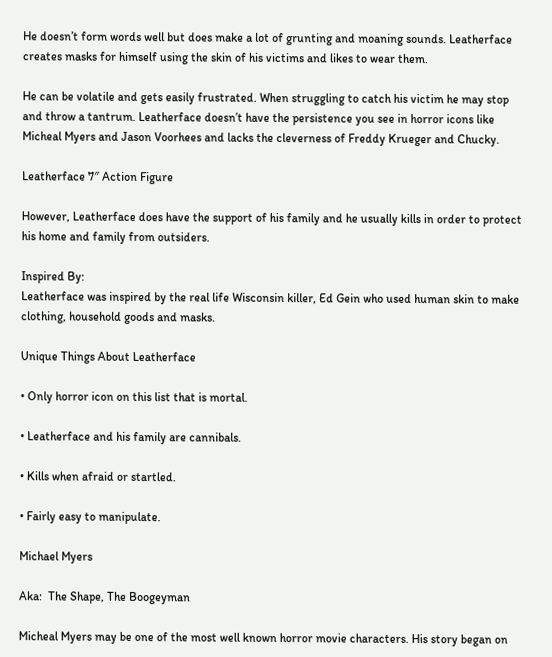He doesn’t form words well but does make a lot of grunting and moaning sounds. Leatherface creates masks for himself using the skin of his victims and likes to wear them.

He can be volatile and gets easily frustrated. When struggling to catch his victim he may stop and throw a tantrum. Leatherface doesn’t have the persistence you see in horror icons like Micheal Myers and Jason Voorhees and lacks the cleverness of Freddy Krueger and Chucky.

Leatherface 7″ Action Figure

However, Leatherface does have the support of his family and he usually kills in order to protect his home and family from outsiders.

Inspired By:
Leatherface was inspired by the real life Wisconsin killer, Ed Gein who used human skin to make clothing, household goods and masks.

Unique Things About Leatherface

• Only horror icon on this list that is mortal.

• Leatherface and his family are cannibals.

• Kills when afraid or startled.

• Fairly easy to manipulate.

Michael Myers

Aka:  The Shape, The Boogeyman

Micheal Myers may be one of the most well known horror movie characters. His story began on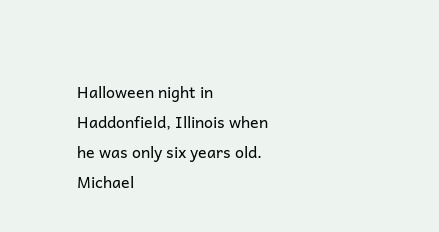Halloween night in Haddonfield, Illinois when he was only six years old. Michael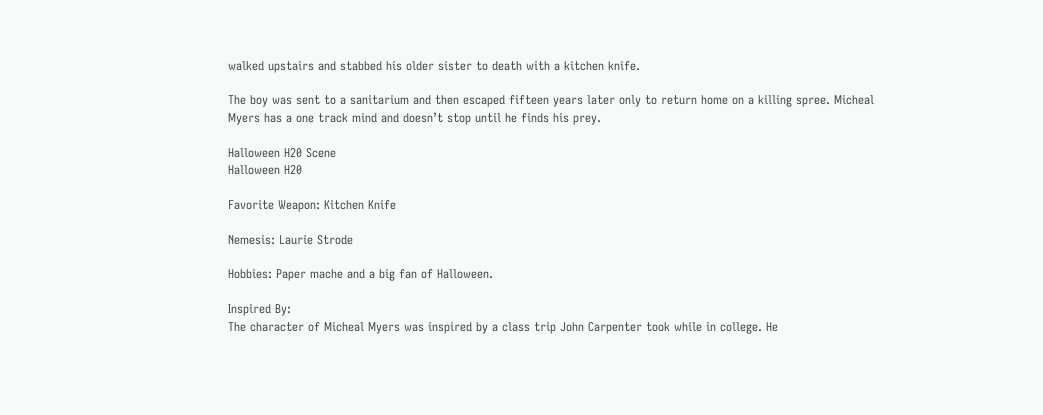walked upstairs and stabbed his older sister to death with a kitchen knife.

The boy was sent to a sanitarium and then escaped fifteen years later only to return home on a killing spree. Micheal Myers has a one track mind and doesn’t stop until he finds his prey.

Halloween H20 Scene
Halloween H20

Favorite Weapon: Kitchen Knife

Nemesis: Laurie Strode

Hobbies: Paper mache and a big fan of Halloween.

Inspired By:
The character of Micheal Myers was inspired by a class trip John Carpenter took while in college. He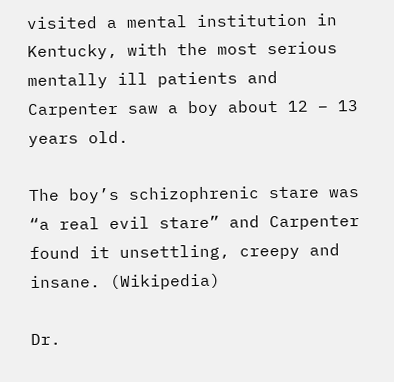visited a mental institution in Kentucky, with the most serious mentally ill patients and Carpenter saw a boy about 12 – 13 years old.

The boy’s schizophrenic stare was “a real evil stare” and Carpenter found it unsettling, creepy and insane. (Wikipedia)

Dr.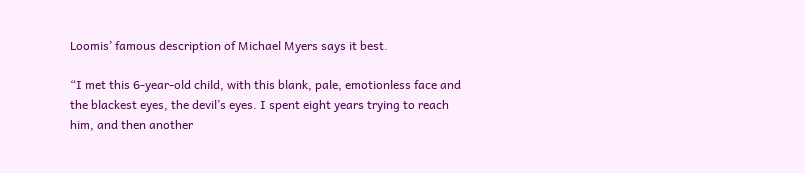Loomis’ famous description of Michael Myers says it best.

“I met this 6-year-old child, with this blank, pale, emotionless face and the blackest eyes, the devil’s eyes. I spent eight years trying to reach him, and then another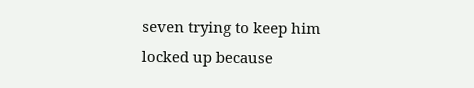seven trying to keep him locked up because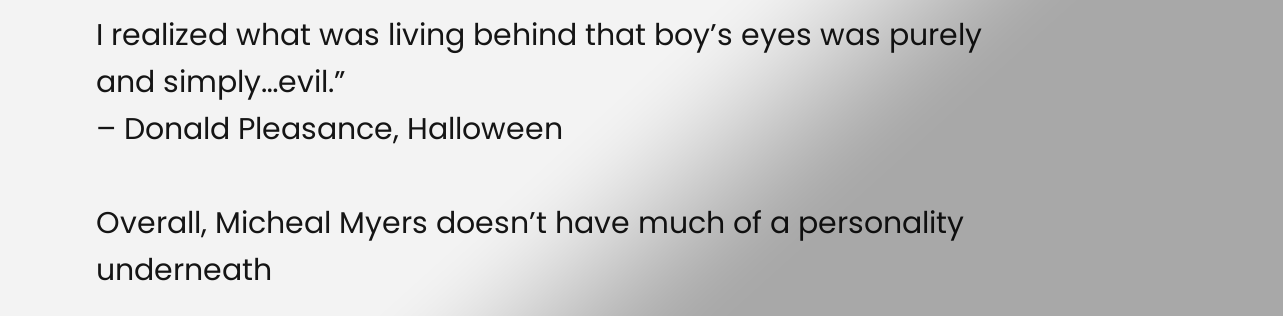I realized what was living behind that boy’s eyes was purely and simply…evil.”
– Donald Pleasance, Halloween

Overall, Micheal Myers doesn’t have much of a personality underneath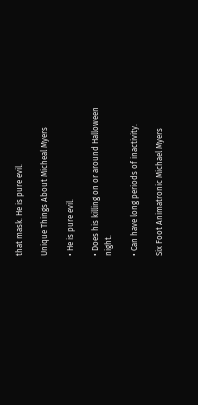that mask. He is pure evil.

Unique Things About Micheal Myers

• He is pure evil.

• Does his killing on or around Halloween night.

• Can have long periods of inactivity.

Six Foot Animatronic Michael Myers